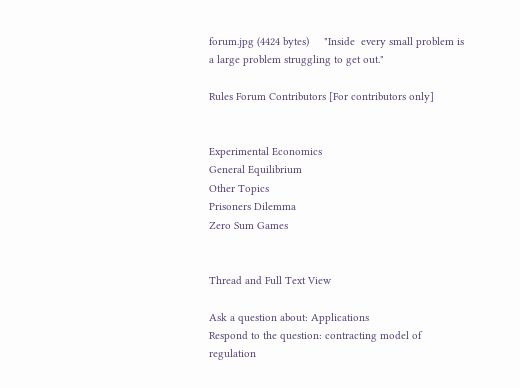forum.jpg (4424 bytes)     "Inside  every small problem is a large problem struggling to get out."

Rules Forum Contributors [For contributors only]


Experimental Economics
General Equilibrium
Other Topics
Prisoners Dilemma
Zero Sum Games


Thread and Full Text View

Ask a question about: Applications
Respond to the question: contracting model of regulation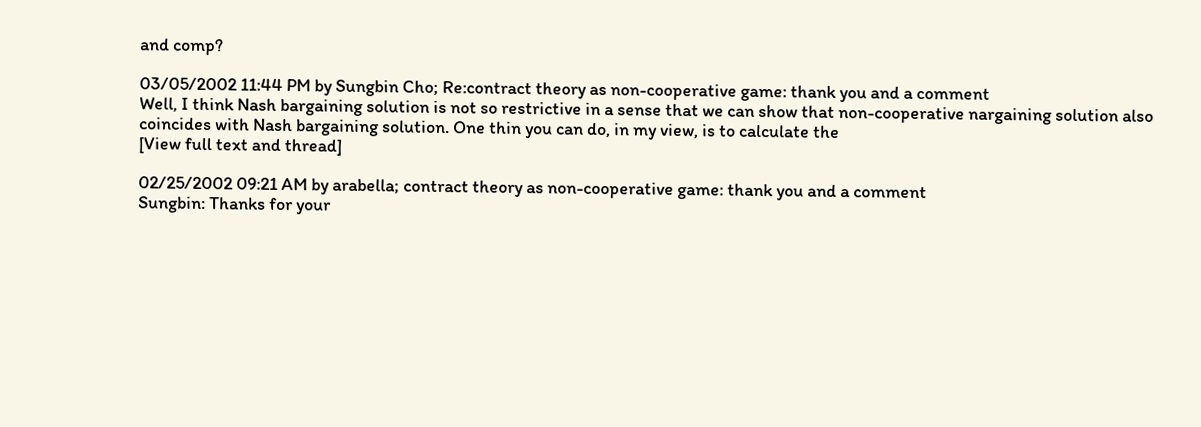and comp?

03/05/2002 11:44 PM by Sungbin Cho; Re:contract theory as non-cooperative game: thank you and a comment
Well, I think Nash bargaining solution is not so restrictive in a sense that we can show that non-cooperative nargaining solution also coincides with Nash bargaining solution. One thin you can do, in my view, is to calculate the
[View full text and thread]

02/25/2002 09:21 AM by arabella; contract theory as non-cooperative game: thank you and a comment
Sungbin: Thanks for your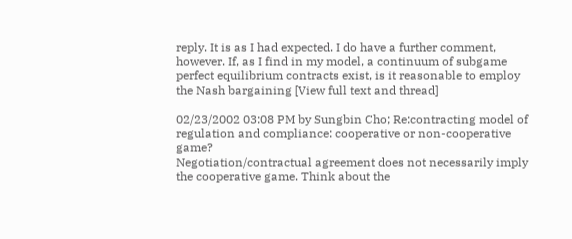reply. It is as I had expected. I do have a further comment, however. If, as I find in my model, a continuum of subgame perfect equilibrium contracts exist, is it reasonable to employ the Nash bargaining [View full text and thread]

02/23/2002 03:08 PM by Sungbin Cho; Re:contracting model of regulation and compliance: cooperative or non-cooperative game?
Negotiation/contractual agreement does not necessarily imply the cooperative game. Think about the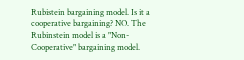Rubistein bargaining model. Is it a cooperative bargaining? NO. The Rubinstein model is a "Non-Cooperative" bargaining model.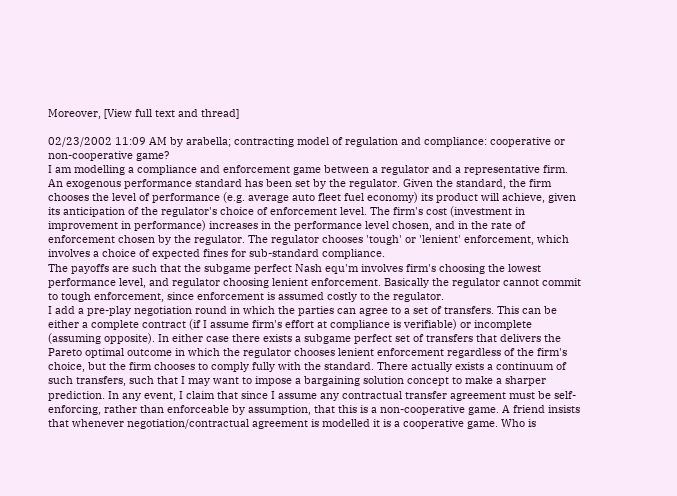Moreover, [View full text and thread]

02/23/2002 11:09 AM by arabella; contracting model of regulation and compliance: cooperative or non-cooperative game?
I am modelling a compliance and enforcement game between a regulator and a representative firm. An exogenous performance standard has been set by the regulator. Given the standard, the firm chooses the level of performance (e.g. average auto fleet fuel economy) its product will achieve, given its anticipation of the regulator's choice of enforcement level. The firm's cost (investment in improvement in performance) increases in the performance level chosen, and in the rate of enforcement chosen by the regulator. The regulator chooses 'tough' or 'lenient' enforcement, which involves a choice of expected fines for sub-standard compliance.
The payoffs are such that the subgame perfect Nash equ'm involves firm's choosing the lowest performance level, and regulator choosing lenient enforcement. Basically the regulator cannot commit to tough enforcement, since enforcement is assumed costly to the regulator.
I add a pre-play negotiation round in which the parties can agree to a set of transfers. This can be either a complete contract (if I assume firm's effort at compliance is verifiable) or incomplete (assuming opposite). In either case there exists a subgame perfect set of transfers that delivers the Pareto optimal outcome in which the regulator chooses lenient enforcement regardless of the firm's choice, but the firm chooses to comply fully with the standard. There actually exists a continuum of such transfers, such that I may want to impose a bargaining solution concept to make a sharper prediction. In any event, I claim that since I assume any contractual transfer agreement must be self-enforcing, rather than enforceable by assumption, that this is a non-cooperative game. A friend insists that whenever negotiation/contractual agreement is modelled it is a cooperative game. Who is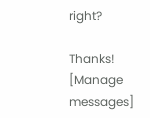right?

Thanks! [Manage messages]